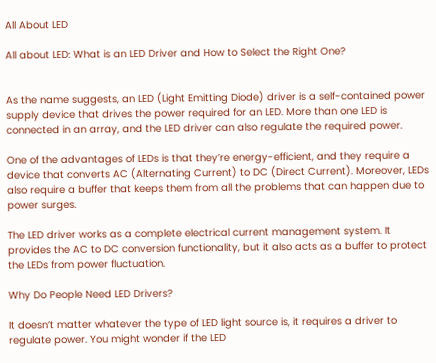All About LED

All about LED: What is an LED Driver and How to Select the Right One?


As the name suggests, an LED (Light Emitting Diode) driver is a self-contained power supply device that drives the power required for an LED. More than one LED is connected in an array, and the LED driver can also regulate the required power.

One of the advantages of LEDs is that they’re energy-efficient, and they require a device that converts AC (Alternating Current) to DC (Direct Current). Moreover, LEDs also require a buffer that keeps them from all the problems that can happen due to power surges.

The LED driver works as a complete electrical current management system. It provides the AC to DC conversion functionality, but it also acts as a buffer to protect the LEDs from power fluctuation.

Why Do People Need LED Drivers?

It doesn’t matter whatever the type of LED light source is, it requires a driver to regulate power. You might wonder if the LED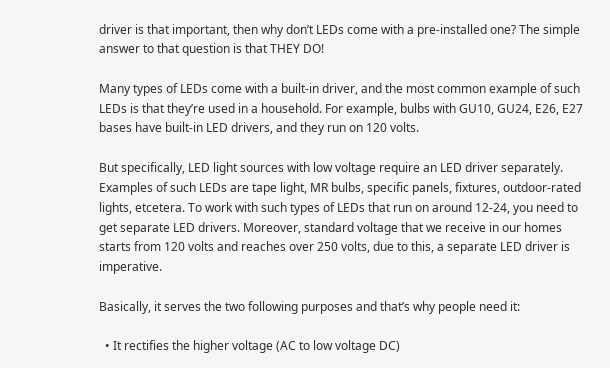driver is that important, then why don’t LEDs come with a pre-installed one? The simple answer to that question is that THEY DO!

Many types of LEDs come with a built-in driver, and the most common example of such LEDs is that they’re used in a household. For example, bulbs with GU10, GU24, E26, E27 bases have built-in LED drivers, and they run on 120 volts.

But specifically, LED light sources with low voltage require an LED driver separately.  Examples of such LEDs are tape light, MR bulbs, specific panels, fixtures, outdoor-rated lights, etcetera. To work with such types of LEDs that run on around 12-24, you need to get separate LED drivers. Moreover, standard voltage that we receive in our homes starts from 120 volts and reaches over 250 volts, due to this, a separate LED driver is imperative.

Basically, it serves the two following purposes and that’s why people need it:

  • It rectifies the higher voltage (AC to low voltage DC)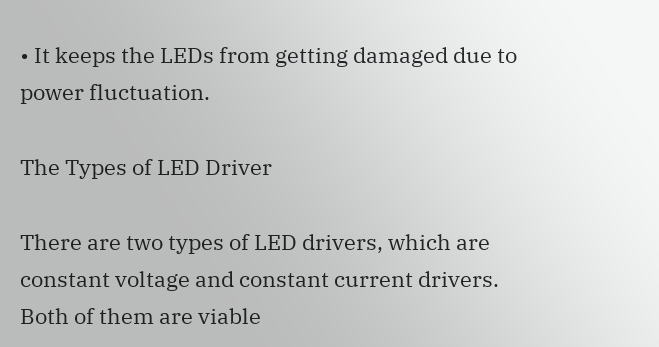• It keeps the LEDs from getting damaged due to power fluctuation.

The Types of LED Driver

There are two types of LED drivers, which are constant voltage and constant current drivers. Both of them are viable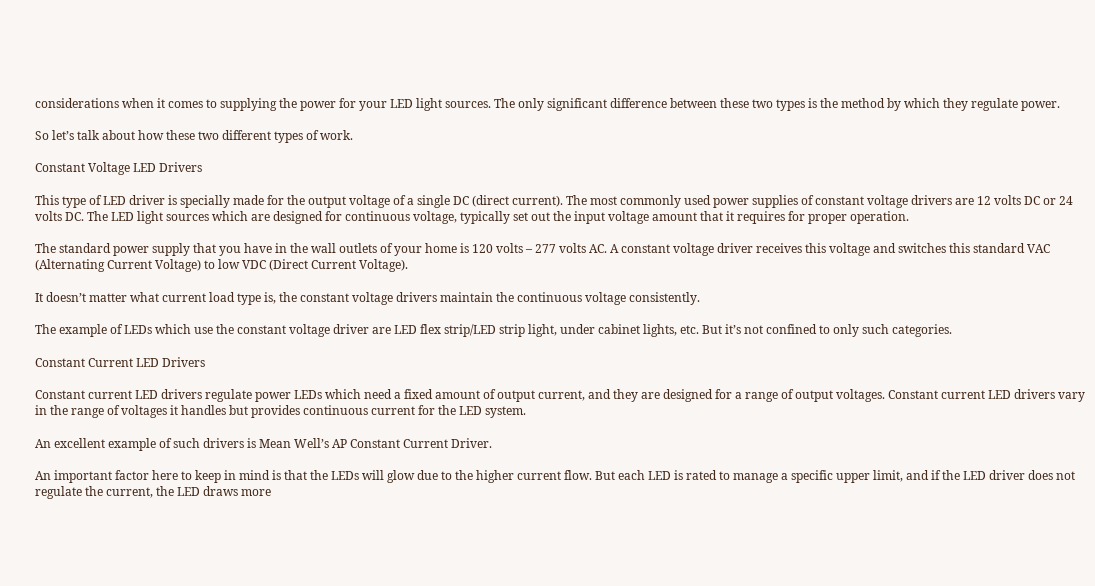considerations when it comes to supplying the power for your LED light sources. The only significant difference between these two types is the method by which they regulate power.

So let’s talk about how these two different types of work.

Constant Voltage LED Drivers

This type of LED driver is specially made for the output voltage of a single DC (direct current). The most commonly used power supplies of constant voltage drivers are 12 volts DC or 24 volts DC. The LED light sources which are designed for continuous voltage, typically set out the input voltage amount that it requires for proper operation.

The standard power supply that you have in the wall outlets of your home is 120 volts – 277 volts AC. A constant voltage driver receives this voltage and switches this standard VAC (Alternating Current Voltage) to low VDC (Direct Current Voltage).

It doesn’t matter what current load type is, the constant voltage drivers maintain the continuous voltage consistently.

The example of LEDs which use the constant voltage driver are LED flex strip/LED strip light, under cabinet lights, etc. But it’s not confined to only such categories.

Constant Current LED Drivers

Constant current LED drivers regulate power LEDs which need a fixed amount of output current, and they are designed for a range of output voltages. Constant current LED drivers vary in the range of voltages it handles but provides continuous current for the LED system.

An excellent example of such drivers is Mean Well’s AP Constant Current Driver.

An important factor here to keep in mind is that the LEDs will glow due to the higher current flow. But each LED is rated to manage a specific upper limit, and if the LED driver does not regulate the current, the LED draws more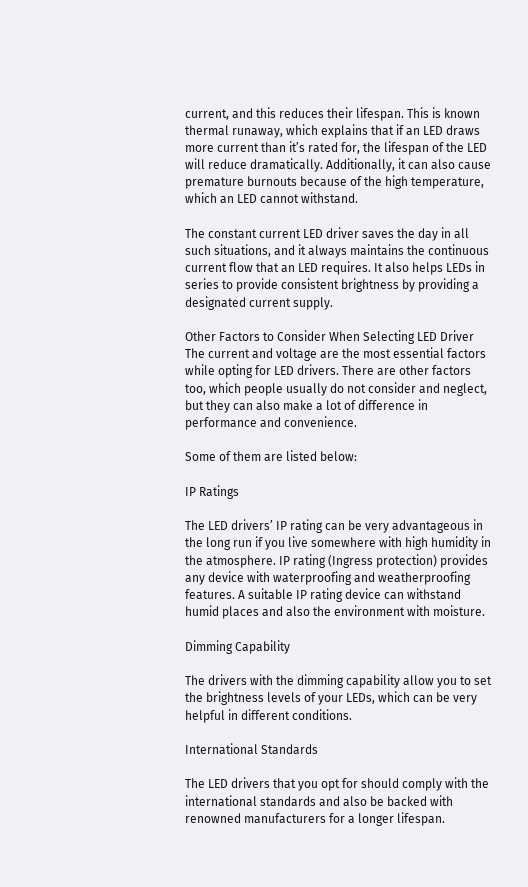current, and this reduces their lifespan. This is known thermal runaway, which explains that if an LED draws more current than it’s rated for, the lifespan of the LED will reduce dramatically. Additionally, it can also cause premature burnouts because of the high temperature, which an LED cannot withstand.

The constant current LED driver saves the day in all such situations, and it always maintains the continuous current flow that an LED requires. It also helps LEDs in series to provide consistent brightness by providing a designated current supply.

Other Factors to Consider When Selecting LED Driver
The current and voltage are the most essential factors while opting for LED drivers. There are other factors too, which people usually do not consider and neglect, but they can also make a lot of difference in performance and convenience.

Some of them are listed below:

IP Ratings

The LED drivers’ IP rating can be very advantageous in the long run if you live somewhere with high humidity in the atmosphere. IP rating (Ingress protection) provides any device with waterproofing and weatherproofing features. A suitable IP rating device can withstand humid places and also the environment with moisture.

Dimming Capability

The drivers with the dimming capability allow you to set the brightness levels of your LEDs, which can be very helpful in different conditions.

International Standards

The LED drivers that you opt for should comply with the international standards and also be backed with renowned manufacturers for a longer lifespan.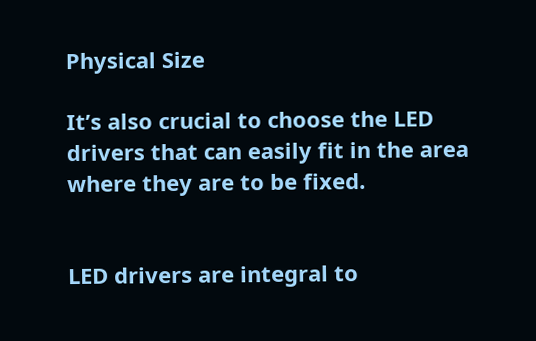Physical Size

It’s also crucial to choose the LED drivers that can easily fit in the area where they are to be fixed.


LED drivers are integral to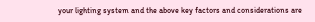your lighting system and the above key factors and considerations are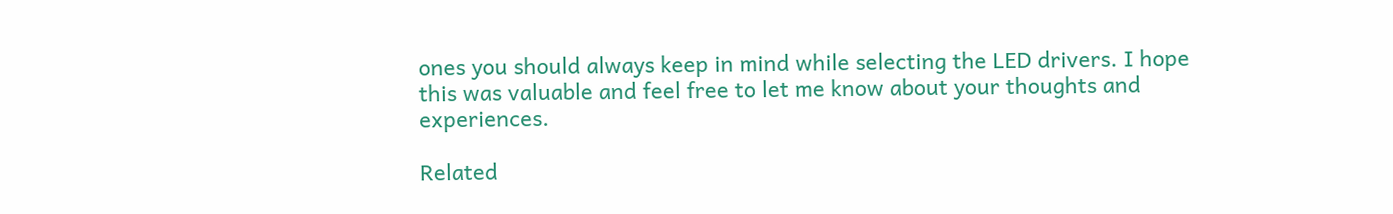ones you should always keep in mind while selecting the LED drivers. I hope this was valuable and feel free to let me know about your thoughts and experiences.

Related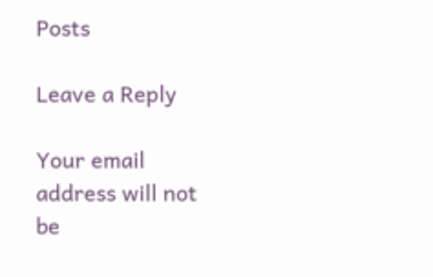Posts

Leave a Reply

Your email address will not be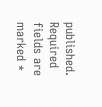published. Required fields are marked *